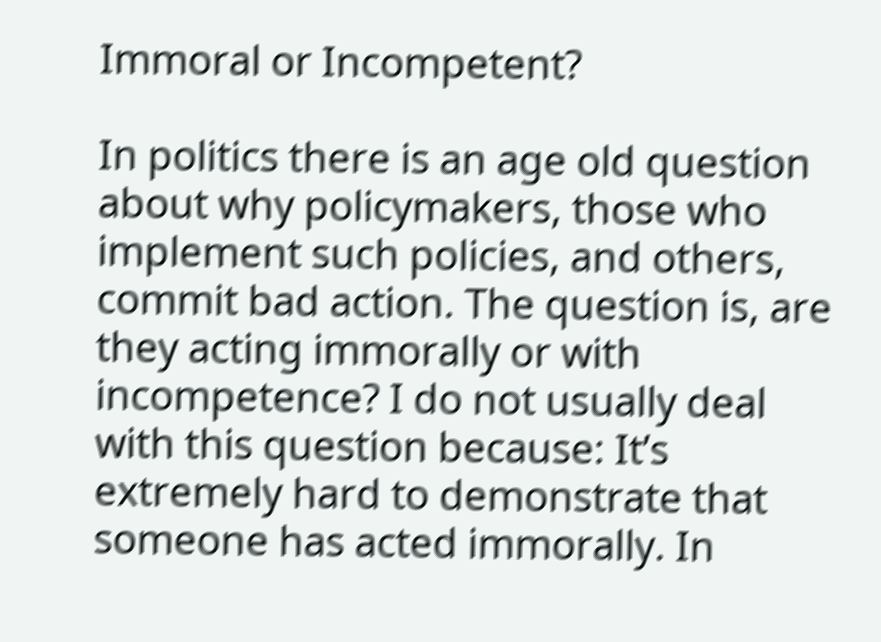Immoral or Incompetent?

In politics there is an age old question about why policymakers, those who implement such policies, and others, commit bad action. The question is, are they acting immorally or with incompetence? I do not usually deal with this question because: It’s extremely hard to demonstrate that someone has acted immorally. In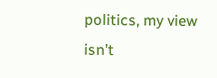politics, my view isn’t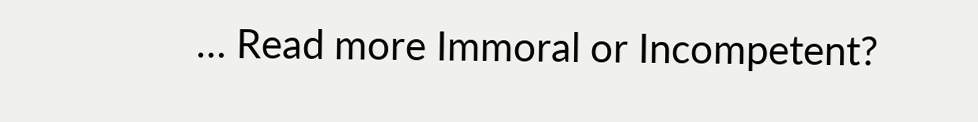… Read more Immoral or Incompetent?